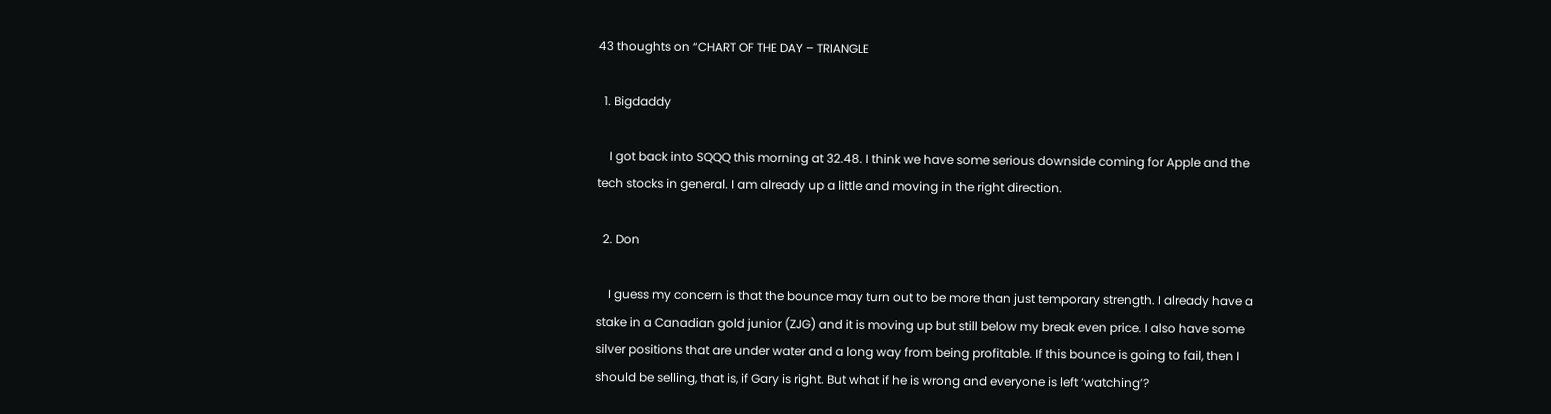43 thoughts on “CHART OF THE DAY – TRIANGLE

  1. Bigdaddy

    I got back into SQQQ this morning at 32.48. I think we have some serious downside coming for Apple and the tech stocks in general. I am already up a little and moving in the right direction.

  2. Don

    I guess my concern is that the bounce may turn out to be more than just temporary strength. I already have a stake in a Canadian gold junior (ZJG) and it is moving up but still below my break even price. I also have some silver positions that are under water and a long way from being profitable. If this bounce is going to fail, then I should be selling, that is, if Gary is right. But what if he is wrong and everyone is left ‘watching’?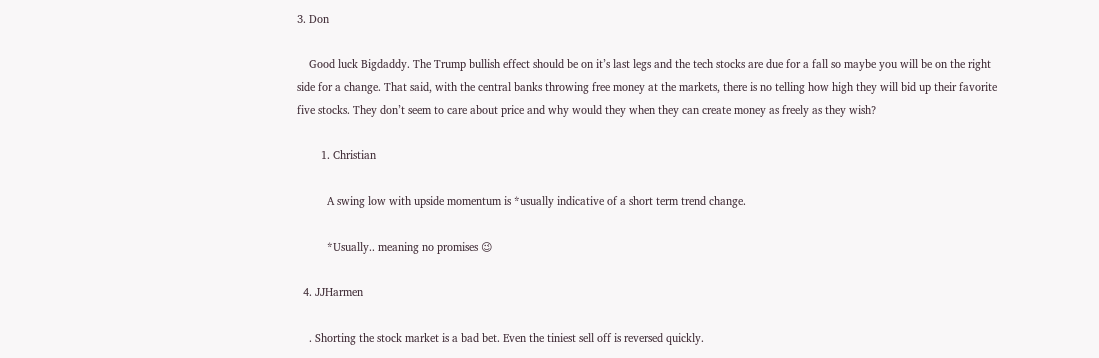3. Don

    Good luck Bigdaddy. The Trump bullish effect should be on it’s last legs and the tech stocks are due for a fall so maybe you will be on the right side for a change. That said, with the central banks throwing free money at the markets, there is no telling how high they will bid up their favorite five stocks. They don’t seem to care about price and why would they when they can create money as freely as they wish?

        1. Christian

          A swing low with upside momentum is *usually indicative of a short term trend change.

          *Usually.. meaning no promises 😉

  4. JJHarmen

    . Shorting the stock market is a bad bet. Even the tiniest sell off is reversed quickly.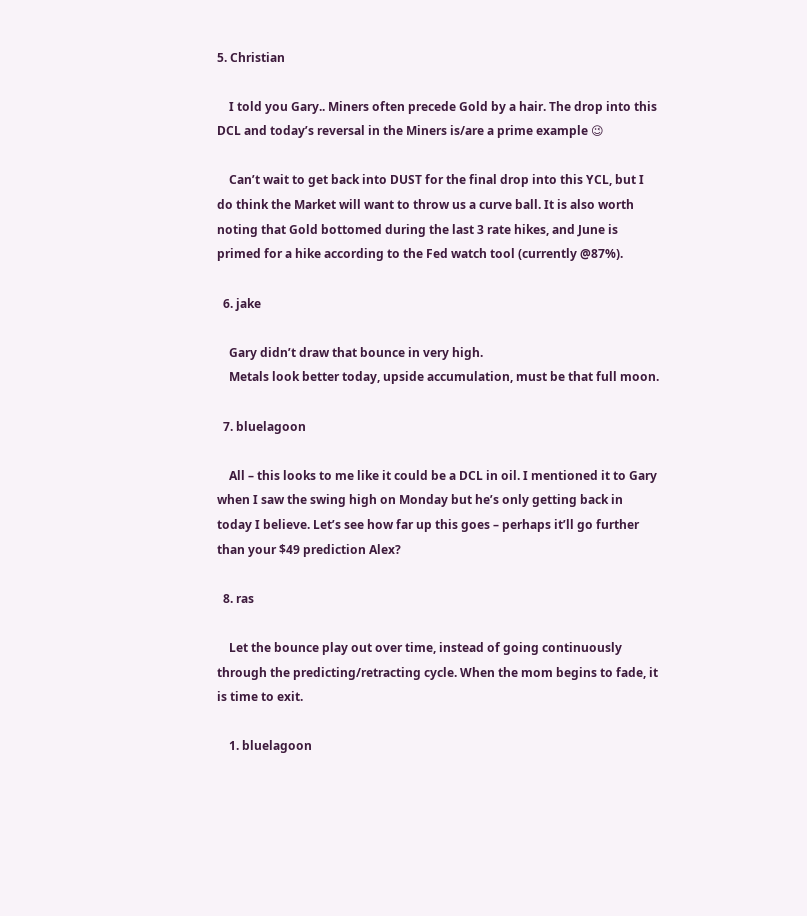5. Christian

    I told you Gary.. Miners often precede Gold by a hair. The drop into this DCL and today’s reversal in the Miners is/are a prime example 😉

    Can’t wait to get back into DUST for the final drop into this YCL, but I do think the Market will want to throw us a curve ball. It is also worth noting that Gold bottomed during the last 3 rate hikes, and June is primed for a hike according to the Fed watch tool (currently @87%).

  6. jake

    Gary didn’t draw that bounce in very high.
    Metals look better today, upside accumulation, must be that full moon.

  7. bluelagoon

    All – this looks to me like it could be a DCL in oil. I mentioned it to Gary when I saw the swing high on Monday but he’s only getting back in today I believe. Let’s see how far up this goes – perhaps it’ll go further than your $49 prediction Alex?

  8. ras

    Let the bounce play out over time, instead of going continuously through the predicting/retracting cycle. When the mom begins to fade, it is time to exit.

    1. bluelagoon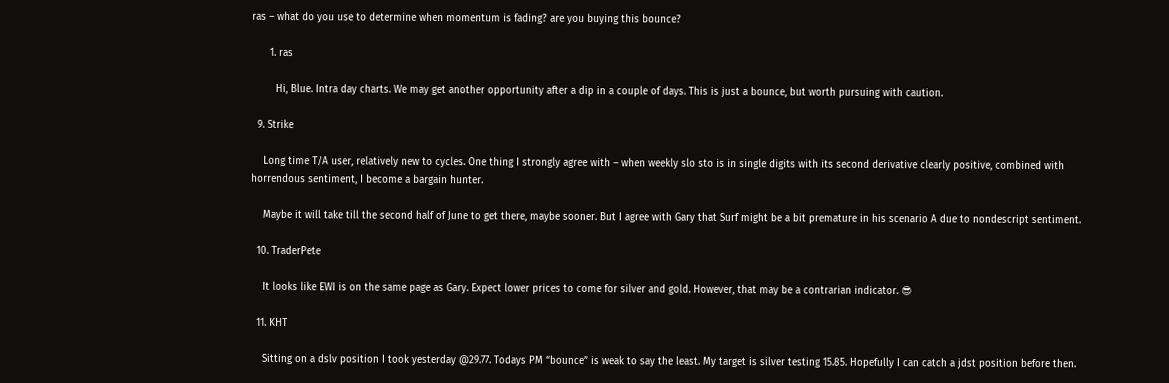ras – what do you use to determine when momentum is fading? are you buying this bounce?

      1. ras

        Hi, Blue. Intra day charts. We may get another opportunity after a dip in a couple of days. This is just a bounce, but worth pursuing with caution.

  9. Strike

    Long time T/A user, relatively new to cycles. One thing I strongly agree with – when weekly slo sto is in single digits with its second derivative clearly positive, combined with horrendous sentiment, I become a bargain hunter.

    Maybe it will take till the second half of June to get there, maybe sooner. But I agree with Gary that Surf might be a bit premature in his scenario A due to nondescript sentiment.

  10. TraderPete

    It looks like EWI is on the same page as Gary. Expect lower prices to come for silver and gold. However, that may be a contrarian indicator. 😎

  11. KHT

    Sitting on a dslv position I took yesterday @29.77. Todays PM “bounce” is weak to say the least. My target is silver testing 15.85. Hopefully I can catch a jdst position before then.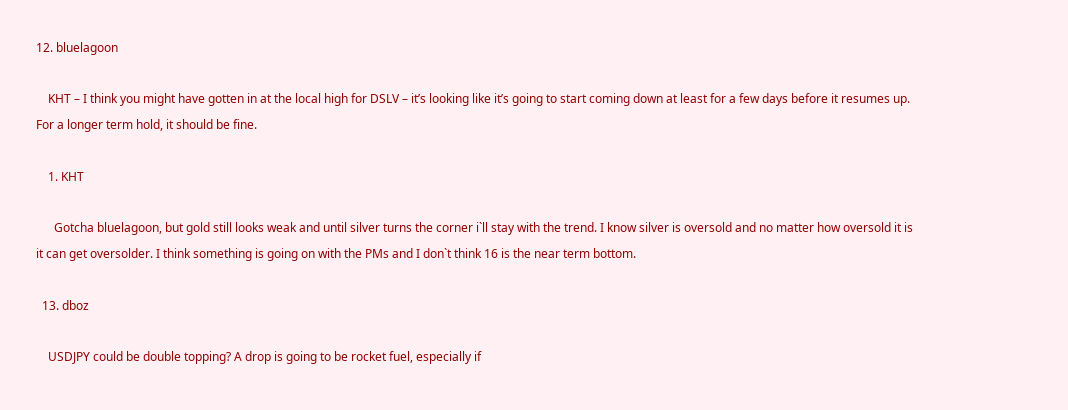12. bluelagoon

    KHT – I think you might have gotten in at the local high for DSLV – it’s looking like it’s going to start coming down at least for a few days before it resumes up. For a longer term hold, it should be fine.

    1. KHT

      Gotcha bluelagoon, but gold still looks weak and until silver turns the corner i`ll stay with the trend. I know silver is oversold and no matter how oversold it is it can get oversolder. I think something is going on with the PMs and I don`t think 16 is the near term bottom.

  13. dboz

    USDJPY could be double topping? A drop is going to be rocket fuel, especially if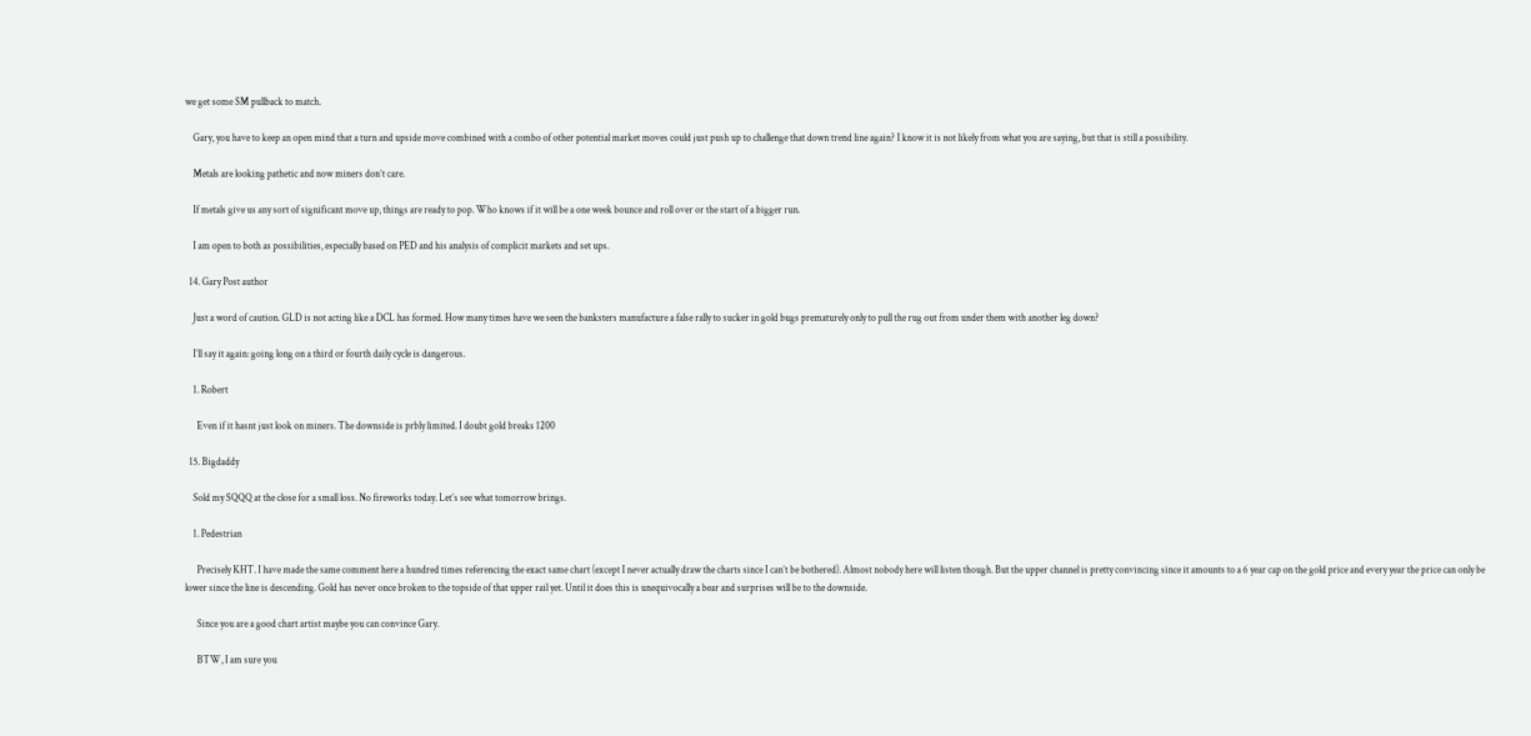we get some SM pullback to match.

    Gary, you have to keep an open mind that a turn and upside move combined with a combo of other potential market moves could just push up to challenge that down trend line again? I know it is not likely from what you are saying, but that is still a possibility.

    Metals are looking pathetic and now miners don’t care.

    If metals give us any sort of significant move up, things are ready to pop. Who knows if it will be a one week bounce and roll over or the start of a bigger run.

    I am open to both as possibilities, especially based on PED and his analysis of complicit markets and set ups.

  14. Gary Post author

    Just a word of caution. GLD is not acting like a DCL has formed. How many times have we seen the banksters manufacture a false rally to sucker in gold bugs prematurely only to pull the rug out from under them with another leg down?

    I’ll say it again: going long on a third or fourth daily cycle is dangerous.

    1. Robert

      Even if it hasnt just look on miners. The downside is prbly limited. I doubt gold breaks 1200

  15. Bigdaddy

    Sold my SQQQ at the close for a small loss. No fireworks today. Let’s see what tomorrow brings.

    1. Pedestrian

      Precisely KHT. I have made the same comment here a hundred times referencing the exact same chart (except I never actually draw the charts since I can’t be bothered). Almost nobody here will listen though. But the upper channel is pretty convincing since it amounts to a 6 year cap on the gold price and every year the price can only be lower since the line is descending. Gold has never once broken to the topside of that upper rail yet. Until it does this is unequivocally a bear and surprises will be to the downside.

      Since you are a good chart artist maybe you can convince Gary.

      BTW, I am sure you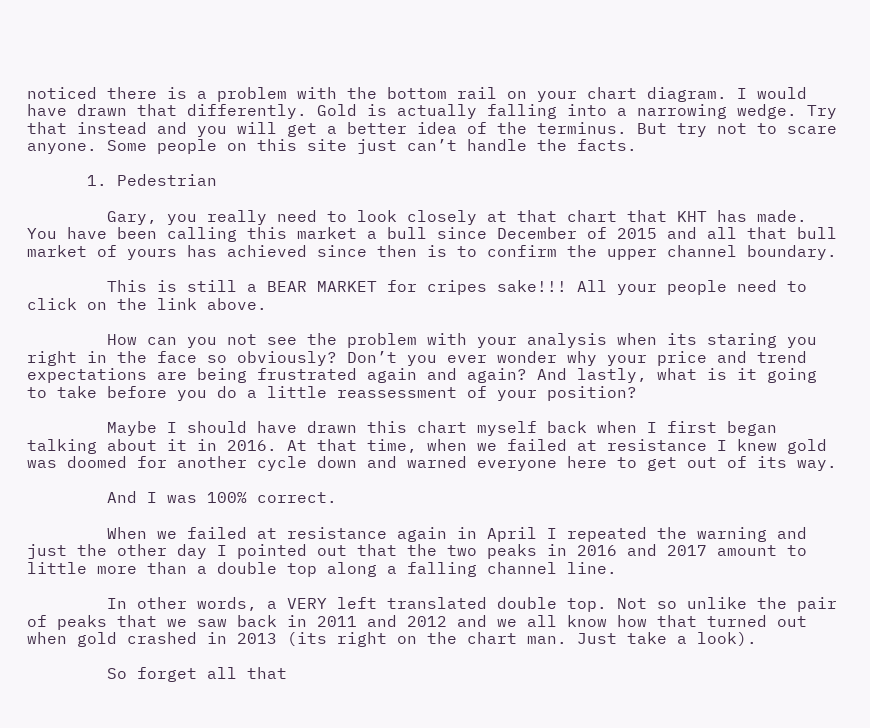noticed there is a problem with the bottom rail on your chart diagram. I would have drawn that differently. Gold is actually falling into a narrowing wedge. Try that instead and you will get a better idea of the terminus. But try not to scare anyone. Some people on this site just can’t handle the facts.

      1. Pedestrian

        Gary, you really need to look closely at that chart that KHT has made. You have been calling this market a bull since December of 2015 and all that bull market of yours has achieved since then is to confirm the upper channel boundary.

        This is still a BEAR MARKET for cripes sake!!! All your people need to click on the link above.

        How can you not see the problem with your analysis when its staring you right in the face so obviously? Don’t you ever wonder why your price and trend expectations are being frustrated again and again? And lastly, what is it going to take before you do a little reassessment of your position?

        Maybe I should have drawn this chart myself back when I first began talking about it in 2016. At that time, when we failed at resistance I knew gold was doomed for another cycle down and warned everyone here to get out of its way.

        And I was 100% correct.

        When we failed at resistance again in April I repeated the warning and just the other day I pointed out that the two peaks in 2016 and 2017 amount to little more than a double top along a falling channel line.

        In other words, a VERY left translated double top. Not so unlike the pair of peaks that we saw back in 2011 and 2012 and we all know how that turned out when gold crashed in 2013 (its right on the chart man. Just take a look).

        So forget all that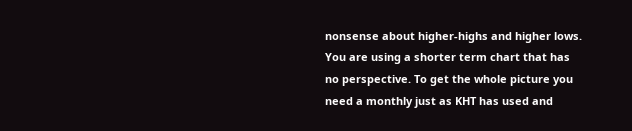nonsense about higher-highs and higher lows. You are using a shorter term chart that has no perspective. To get the whole picture you need a monthly just as KHT has used and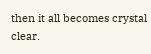then it all becomes crystal clear.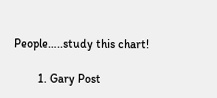People…..study this chart!

        1. Gary Post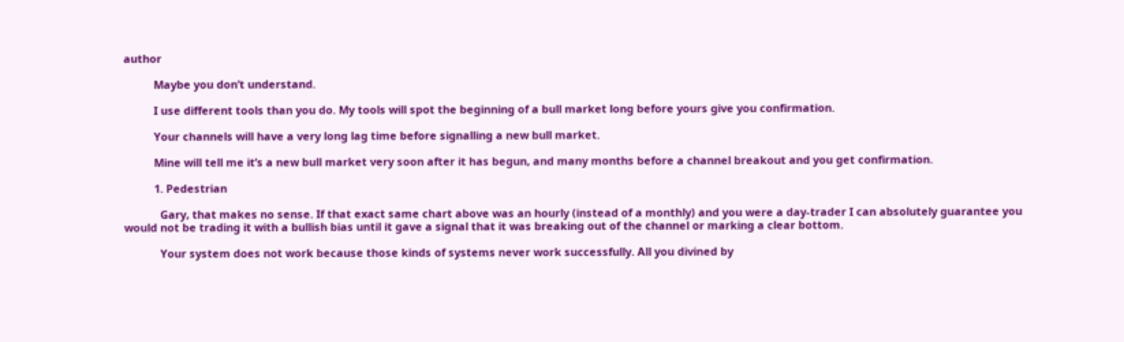author

          Maybe you don’t understand.

          I use different tools than you do. My tools will spot the beginning of a bull market long before yours give you confirmation.

          Your channels will have a very long lag time before signalling a new bull market.

          Mine will tell me it’s a new bull market very soon after it has begun, and many months before a channel breakout and you get confirmation.

          1. Pedestrian

            Gary, that makes no sense. If that exact same chart above was an hourly (instead of a monthly) and you were a day-trader I can absolutely guarantee you would not be trading it with a bullish bias until it gave a signal that it was breaking out of the channel or marking a clear bottom.

            Your system does not work because those kinds of systems never work successfully. All you divined by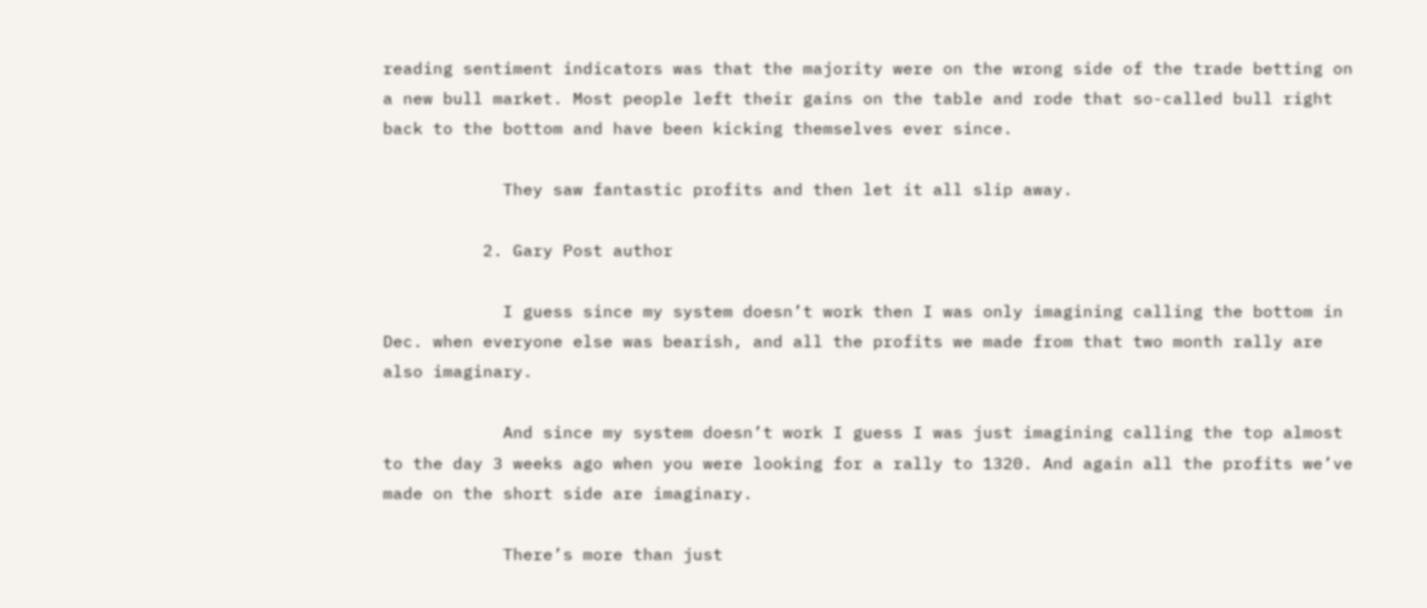reading sentiment indicators was that the majority were on the wrong side of the trade betting on a new bull market. Most people left their gains on the table and rode that so-called bull right back to the bottom and have been kicking themselves ever since.

            They saw fantastic profits and then let it all slip away.

          2. Gary Post author

            I guess since my system doesn’t work then I was only imagining calling the bottom in Dec. when everyone else was bearish, and all the profits we made from that two month rally are also imaginary.

            And since my system doesn’t work I guess I was just imagining calling the top almost to the day 3 weeks ago when you were looking for a rally to 1320. And again all the profits we’ve made on the short side are imaginary.

            There’s more than just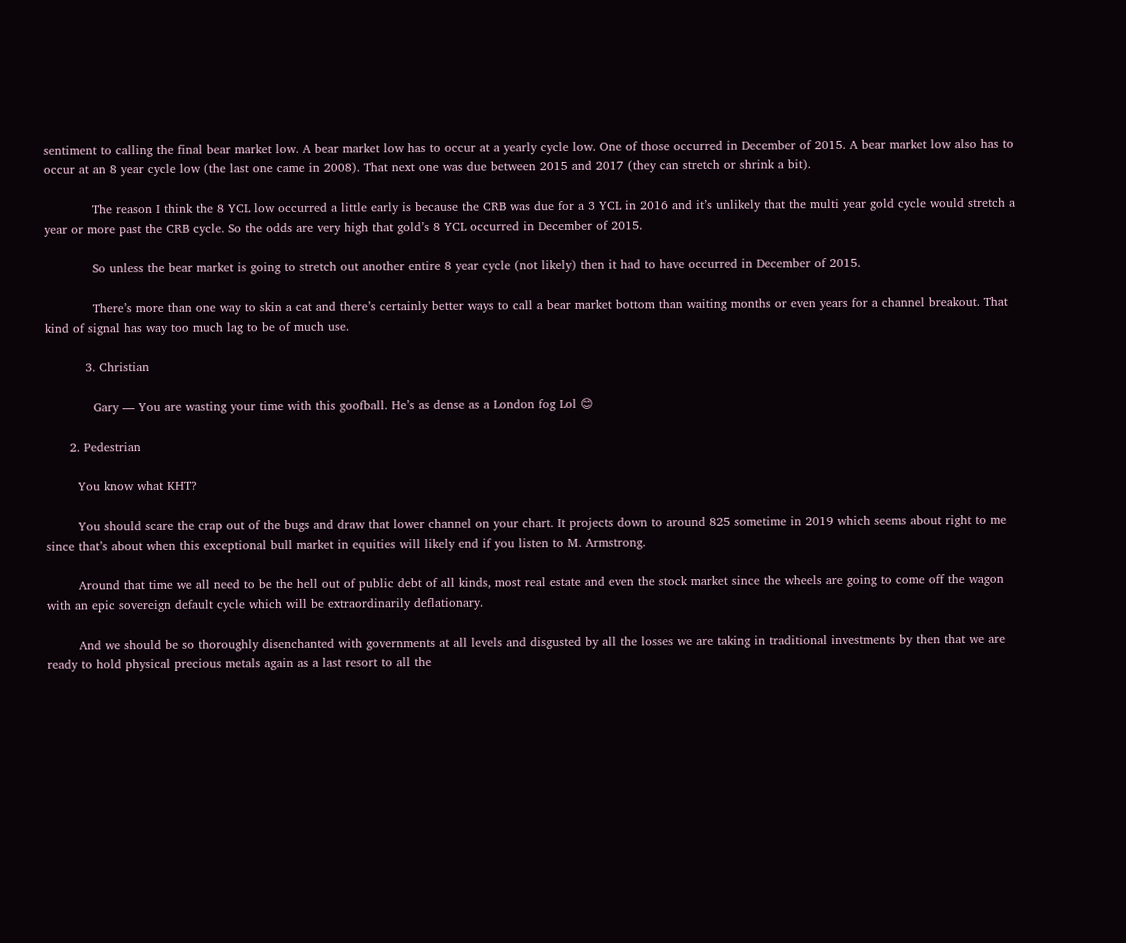sentiment to calling the final bear market low. A bear market low has to occur at a yearly cycle low. One of those occurred in December of 2015. A bear market low also has to occur at an 8 year cycle low (the last one came in 2008). That next one was due between 2015 and 2017 (they can stretch or shrink a bit).

            The reason I think the 8 YCL low occurred a little early is because the CRB was due for a 3 YCL in 2016 and it’s unlikely that the multi year gold cycle would stretch a year or more past the CRB cycle. So the odds are very high that gold’s 8 YCL occurred in December of 2015.

            So unless the bear market is going to stretch out another entire 8 year cycle (not likely) then it had to have occurred in December of 2015.

            There’s more than one way to skin a cat and there’s certainly better ways to call a bear market bottom than waiting months or even years for a channel breakout. That kind of signal has way too much lag to be of much use.

          3. Christian

            Gary — You are wasting your time with this goofball. He’s as dense as a London fog Lol 😊

      2. Pedestrian

        You know what KHT?

        You should scare the crap out of the bugs and draw that lower channel on your chart. It projects down to around 825 sometime in 2019 which seems about right to me since that’s about when this exceptional bull market in equities will likely end if you listen to M. Armstrong.

        Around that time we all need to be the hell out of public debt of all kinds, most real estate and even the stock market since the wheels are going to come off the wagon with an epic sovereign default cycle which will be extraordinarily deflationary.

        And we should be so thoroughly disenchanted with governments at all levels and disgusted by all the losses we are taking in traditional investments by then that we are ready to hold physical precious metals again as a last resort to all the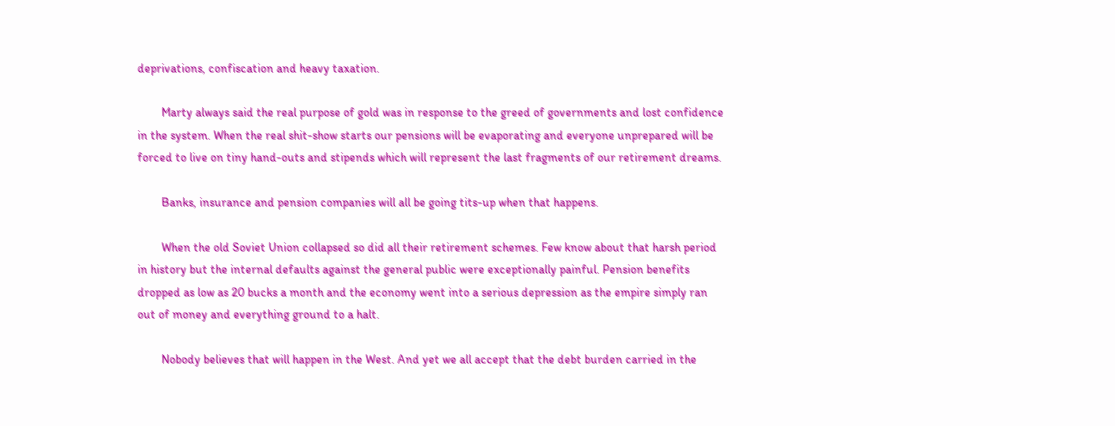deprivations, confiscation and heavy taxation.

        Marty always said the real purpose of gold was in response to the greed of governments and lost confidence in the system. When the real shit-show starts our pensions will be evaporating and everyone unprepared will be forced to live on tiny hand-outs and stipends which will represent the last fragments of our retirement dreams.

        Banks, insurance and pension companies will all be going tits-up when that happens.

        When the old Soviet Union collapsed so did all their retirement schemes. Few know about that harsh period in history but the internal defaults against the general public were exceptionally painful. Pension benefits dropped as low as 20 bucks a month and the economy went into a serious depression as the empire simply ran out of money and everything ground to a halt.

        Nobody believes that will happen in the West. And yet we all accept that the debt burden carried in the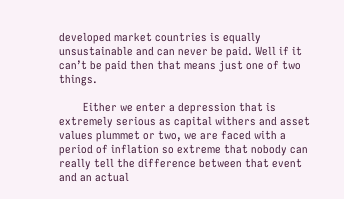developed market countries is equally unsustainable and can never be paid. Well if it can’t be paid then that means just one of two things.

        Either we enter a depression that is extremely serious as capital withers and asset values plummet or two, we are faced with a period of inflation so extreme that nobody can really tell the difference between that event and an actual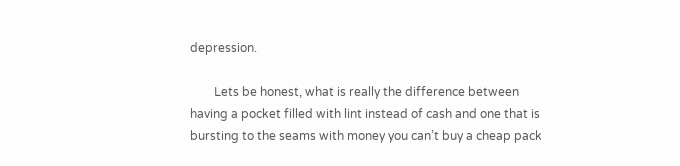depression.

        Lets be honest, what is really the difference between having a pocket filled with lint instead of cash and one that is bursting to the seams with money you can’t buy a cheap pack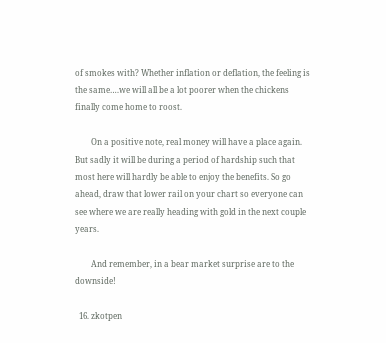of smokes with? Whether inflation or deflation, the feeling is the same….we will all be a lot poorer when the chickens finally come home to roost.

        On a positive note, real money will have a place again. But sadly it will be during a period of hardship such that most here will hardly be able to enjoy the benefits. So go ahead, draw that lower rail on your chart so everyone can see where we are really heading with gold in the next couple years.

        And remember, in a bear market surprise are to the downside!

  16. zkotpen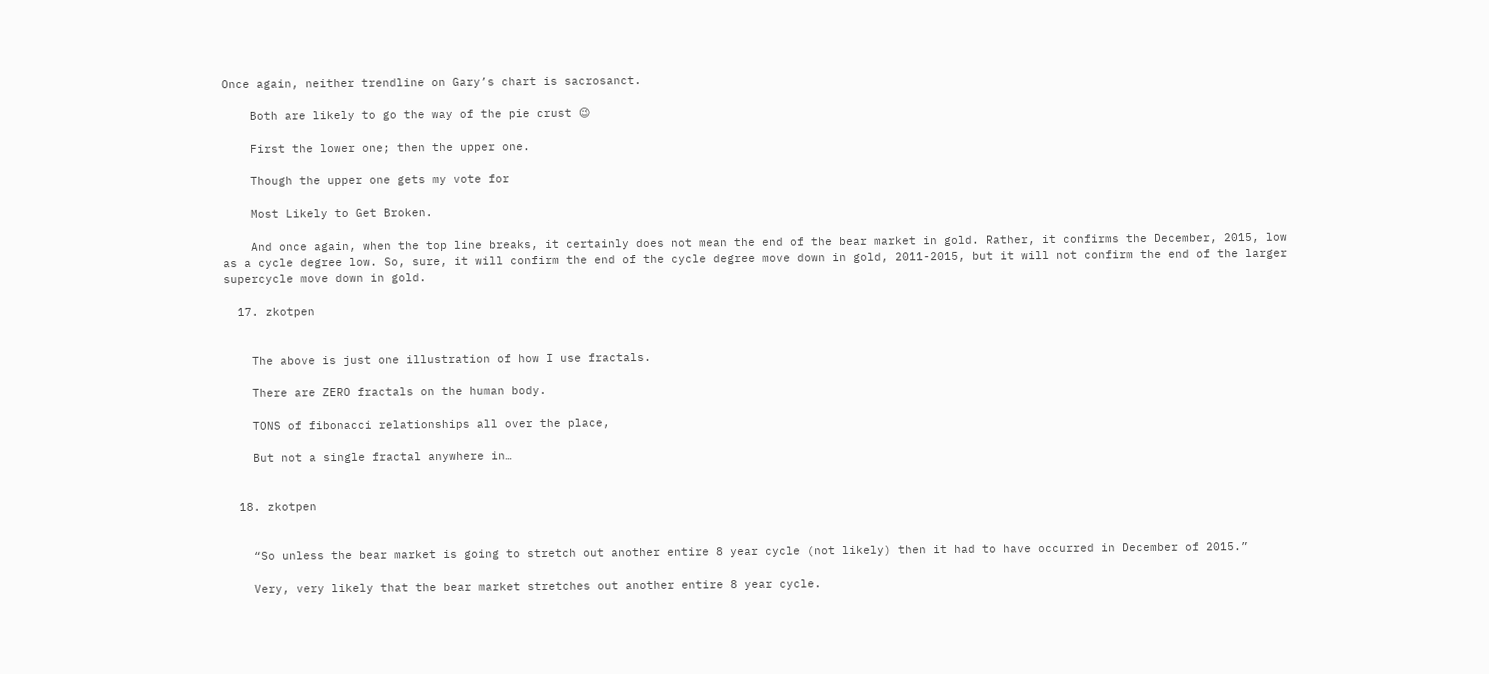Once again, neither trendline on Gary’s chart is sacrosanct.

    Both are likely to go the way of the pie crust 😉

    First the lower one; then the upper one.

    Though the upper one gets my vote for

    Most Likely to Get Broken.

    And once again, when the top line breaks, it certainly does not mean the end of the bear market in gold. Rather, it confirms the December, 2015, low as a cycle degree low. So, sure, it will confirm the end of the cycle degree move down in gold, 2011-2015, but it will not confirm the end of the larger supercycle move down in gold.

  17. zkotpen


    The above is just one illustration of how I use fractals.

    There are ZERO fractals on the human body.

    TONS of fibonacci relationships all over the place,

    But not a single fractal anywhere in…


  18. zkotpen


    “So unless the bear market is going to stretch out another entire 8 year cycle (not likely) then it had to have occurred in December of 2015.”

    Very, very likely that the bear market stretches out another entire 8 year cycle.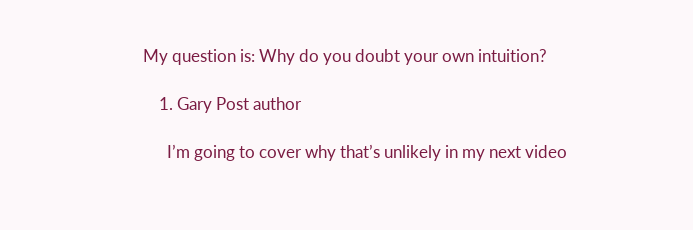My question is: Why do you doubt your own intuition?

    1. Gary Post author

      I’m going to cover why that’s unlikely in my next video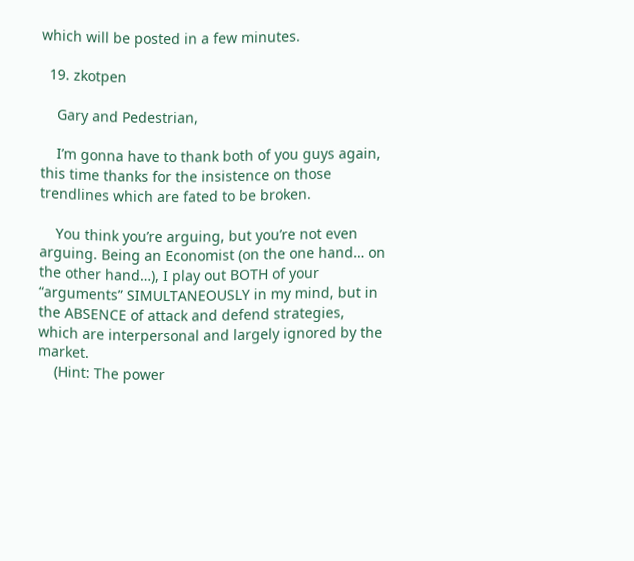which will be posted in a few minutes.

  19. zkotpen

    Gary and Pedestrian,

    I’m gonna have to thank both of you guys again, this time thanks for the insistence on those trendlines which are fated to be broken.

    You think you’re arguing, but you’re not even arguing. Being an Economist (on the one hand… on the other hand…), I play out BOTH of your “arguments” SIMULTANEOUSLY in my mind, but in the ABSENCE of attack and defend strategies, which are interpersonal and largely ignored by the market.
    (Hint: The power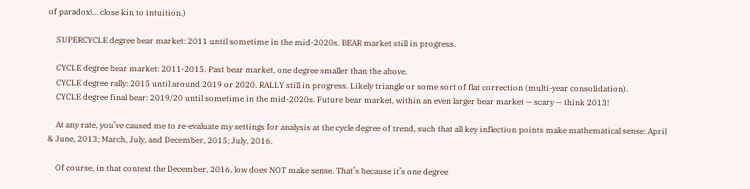of paradox!… close kin to intuition.)

    SUPERCYCLE degree bear market: 2011 until sometime in the mid-2020s. BEAR market still in progress.

    CYCLE degree bear market: 2011-2015. Past bear market, one degree smaller than the above.
    CYCLE degree rally: 2015 until around 2019 or 2020. RALLY still in progress. Likely triangle or some sort of flat correction (multi-year consolidation).
    CYCLE degree final bear: 2019/20 until sometime in the mid-2020s. Future bear market, within an even larger bear market — scary — think 2013!

    At any rate, you’ve caused me to re-evaluate my settings for analysis at the cycle degree of trend, such that all key inflection points make mathematical sense: April & June, 2013; March, July, and December, 2015; July, 2016.

    Of course, in that context the December, 2016, low does NOT make sense. That’s because it’s one degree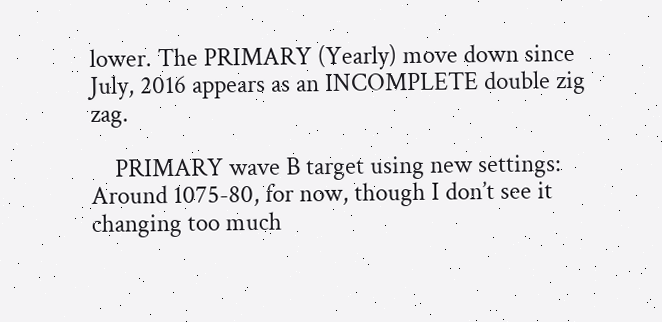lower. The PRIMARY (Yearly) move down since July, 2016 appears as an INCOMPLETE double zig zag.

    PRIMARY wave B target using new settings: Around 1075-80, for now, though I don’t see it changing too much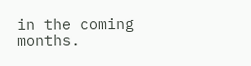in the coming months.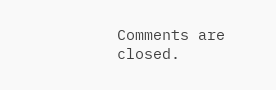Comments are closed.